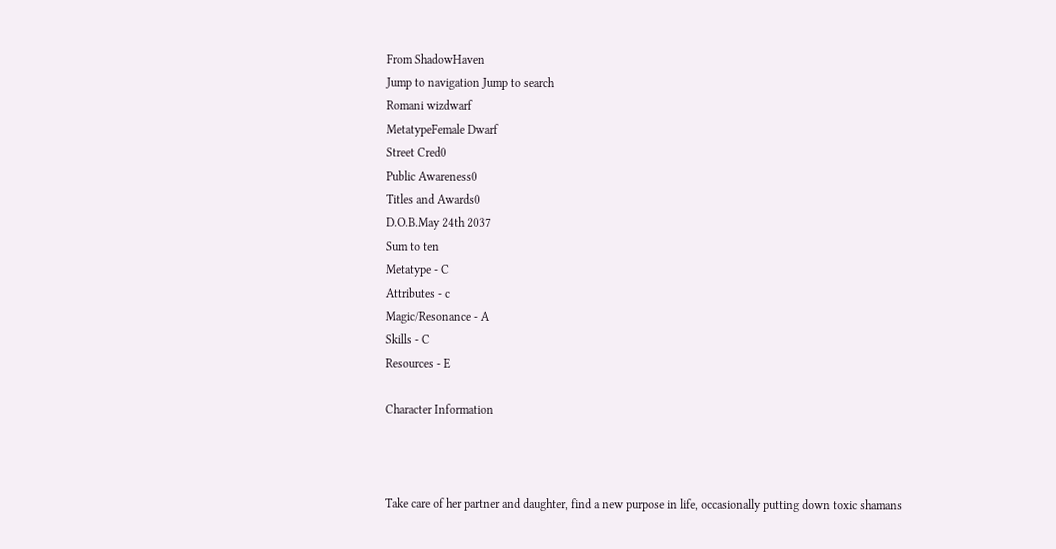From ShadowHaven
Jump to navigation Jump to search
Romani wizdwarf
MetatypeFemale Dwarf
Street Cred0
Public Awareness0
Titles and Awards0
D.O.B.May 24th 2037
Sum to ten
Metatype - C
Attributes - c
Magic/Resonance - A
Skills - C
Resources - E

Character Information



Take care of her partner and daughter, find a new purpose in life, occasionally putting down toxic shamans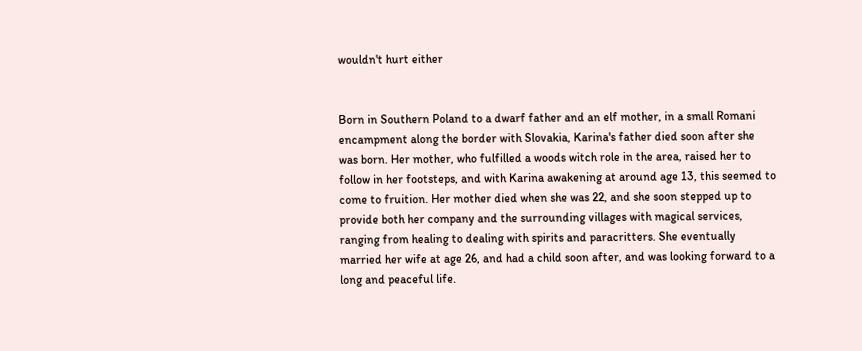wouldn't hurt either


Born in Southern Poland to a dwarf father and an elf mother, in a small Romani encampment along the border with Slovakia, Karina's father died soon after she was born. Her mother, who fulfilled a woods witch role in the area, raised her to follow in her footsteps, and with Karina awakening at around age 13, this seemed to come to fruition. Her mother died when she was 22, and she soon stepped up to provide both her company and the surrounding villages with magical services, ranging from healing to dealing with spirits and paracritters. She eventually married her wife at age 26, and had a child soon after, and was looking forward to a long and peaceful life.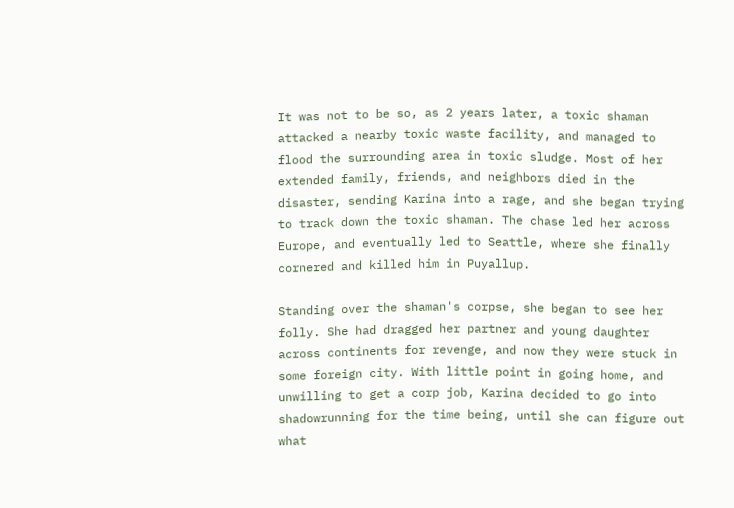It was not to be so, as 2 years later, a toxic shaman attacked a nearby toxic waste facility, and managed to flood the surrounding area in toxic sludge. Most of her extended family, friends, and neighbors died in the disaster, sending Karina into a rage, and she began trying to track down the toxic shaman. The chase led her across Europe, and eventually led to Seattle, where she finally cornered and killed him in Puyallup.

Standing over the shaman's corpse, she began to see her folly. She had dragged her partner and young daughter across continents for revenge, and now they were stuck in some foreign city. With little point in going home, and unwilling to get a corp job, Karina decided to go into shadowrunning for the time being, until she can figure out what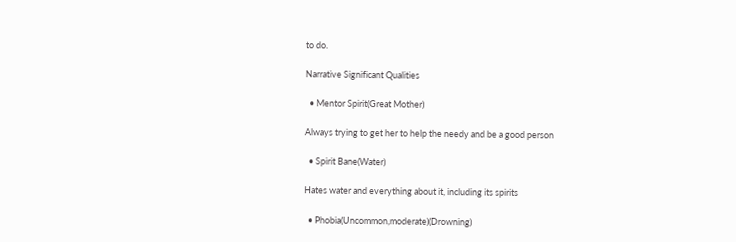to do.

Narrative Significant Qualities

  • Mentor Spirit(Great Mother)

Always trying to get her to help the needy and be a good person

  • Spirit Bane(Water)

Hates water and everything about it, including its spirits

  • Phobia(Uncommon,moderate)(Drowning)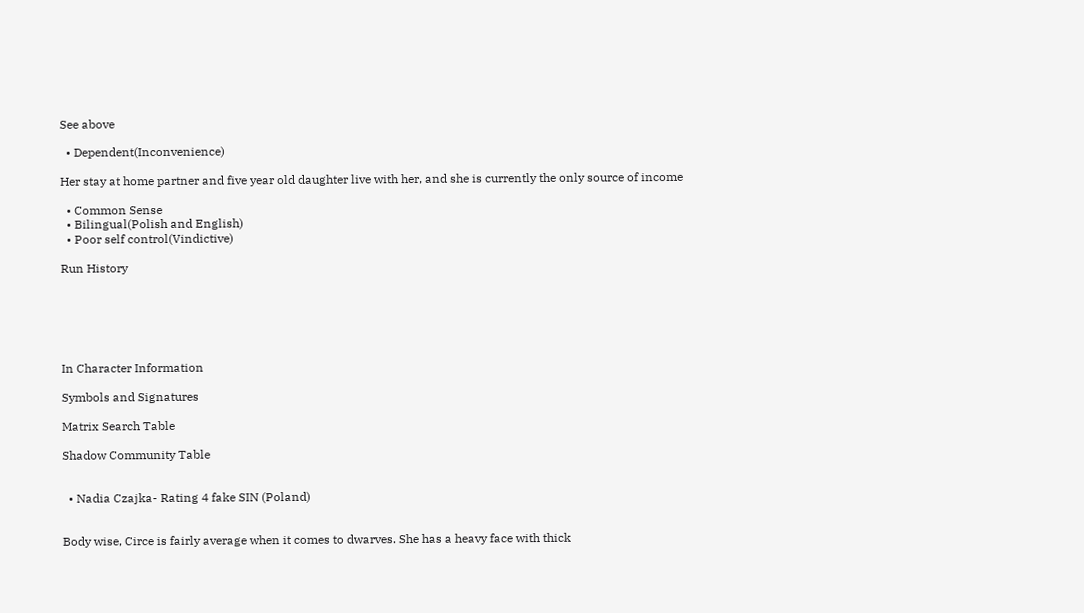See above

  • Dependent(Inconvenience)

Her stay at home partner and five year old daughter live with her, and she is currently the only source of income

  • Common Sense
  • Bilingual(Polish and English)
  • Poor self control(Vindictive)

Run History






In Character Information

Symbols and Signatures

Matrix Search Table

Shadow Community Table


  • Nadia Czajka- Rating 4 fake SIN (Poland)


Body wise, Circe is fairly average when it comes to dwarves. She has a heavy face with thick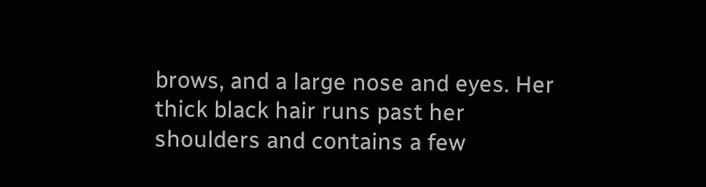brows, and a large nose and eyes. Her thick black hair runs past her shoulders and contains a few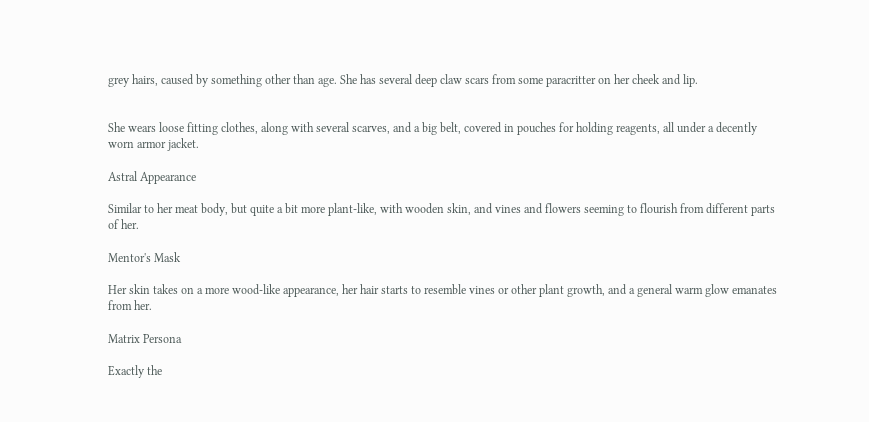grey hairs, caused by something other than age. She has several deep claw scars from some paracritter on her cheek and lip.


She wears loose fitting clothes, along with several scarves, and a big belt, covered in pouches for holding reagents, all under a decently worn armor jacket.

Astral Appearance

Similar to her meat body, but quite a bit more plant-like, with wooden skin, and vines and flowers seeming to flourish from different parts of her.

Mentor's Mask

Her skin takes on a more wood-like appearance, her hair starts to resemble vines or other plant growth, and a general warm glow emanates from her.

Matrix Persona

Exactly the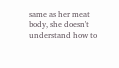same as her meat body, she doesn't understand how to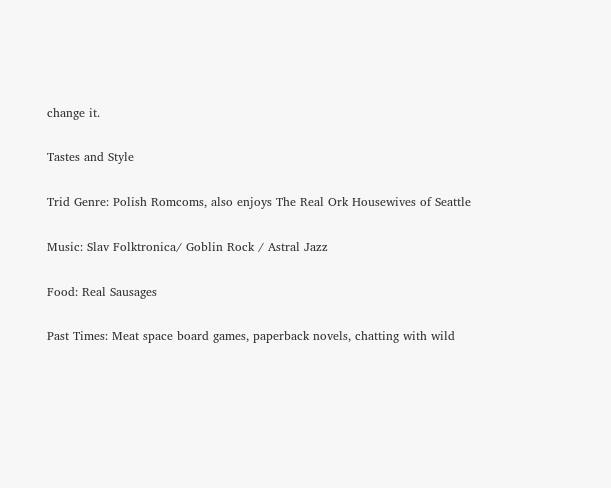change it.

Tastes and Style

Trid Genre: Polish Romcoms, also enjoys The Real Ork Housewives of Seattle

Music: Slav Folktronica/ Goblin Rock / Astral Jazz

Food: Real Sausages

Past Times: Meat space board games, paperback novels, chatting with wild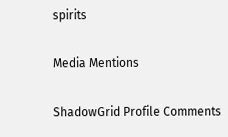spirits

Media Mentions

ShadowGrid Profile Comments